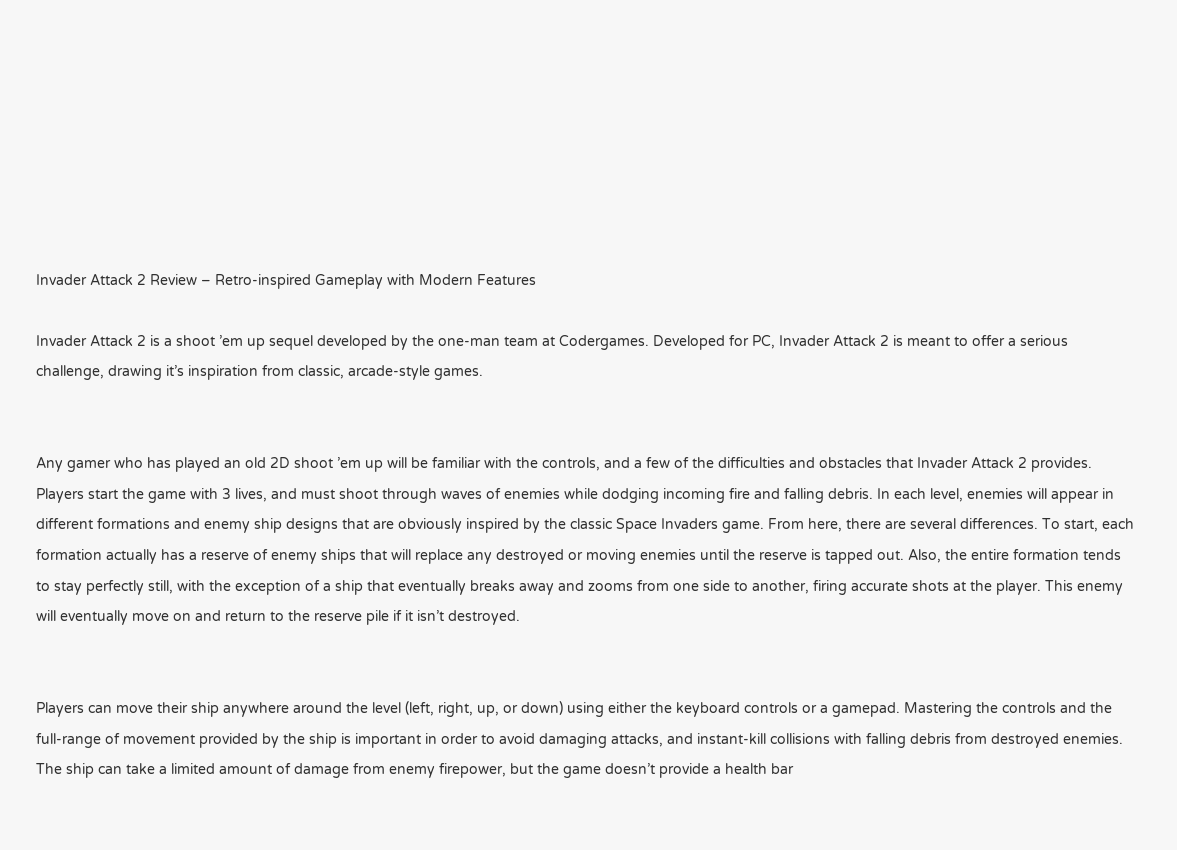Invader Attack 2 Review – Retro-inspired Gameplay with Modern Features

Invader Attack 2 is a shoot ’em up sequel developed by the one-man team at Codergames. Developed for PC, Invader Attack 2 is meant to offer a serious challenge, drawing it’s inspiration from classic, arcade-style games.


Any gamer who has played an old 2D shoot ’em up will be familiar with the controls, and a few of the difficulties and obstacles that Invader Attack 2 provides. Players start the game with 3 lives, and must shoot through waves of enemies while dodging incoming fire and falling debris. In each level, enemies will appear in different formations and enemy ship designs that are obviously inspired by the classic Space Invaders game. From here, there are several differences. To start, each formation actually has a reserve of enemy ships that will replace any destroyed or moving enemies until the reserve is tapped out. Also, the entire formation tends to stay perfectly still, with the exception of a ship that eventually breaks away and zooms from one side to another, firing accurate shots at the player. This enemy will eventually move on and return to the reserve pile if it isn’t destroyed.


Players can move their ship anywhere around the level (left, right, up, or down) using either the keyboard controls or a gamepad. Mastering the controls and the full-range of movement provided by the ship is important in order to avoid damaging attacks, and instant-kill collisions with falling debris from destroyed enemies. The ship can take a limited amount of damage from enemy firepower, but the game doesn’t provide a health bar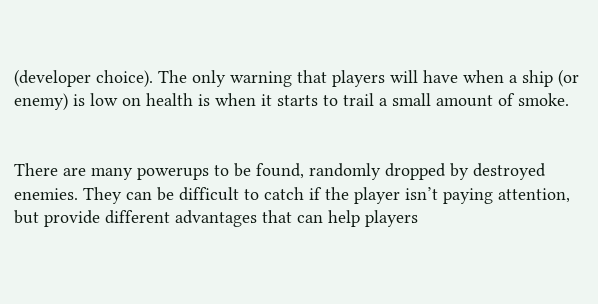(developer choice). The only warning that players will have when a ship (or enemy) is low on health is when it starts to trail a small amount of smoke.


There are many powerups to be found, randomly dropped by destroyed enemies. They can be difficult to catch if the player isn’t paying attention, but provide different advantages that can help players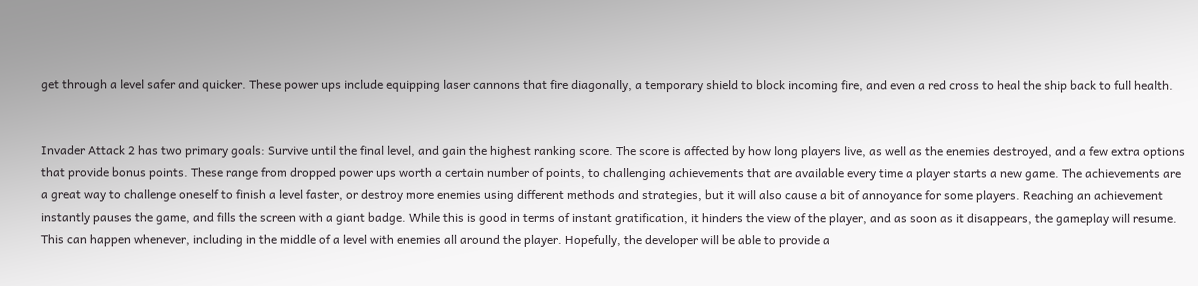get through a level safer and quicker. These power ups include equipping laser cannons that fire diagonally, a temporary shield to block incoming fire, and even a red cross to heal the ship back to full health.


Invader Attack 2 has two primary goals: Survive until the final level, and gain the highest ranking score. The score is affected by how long players live, as well as the enemies destroyed, and a few extra options that provide bonus points. These range from dropped power ups worth a certain number of points, to challenging achievements that are available every time a player starts a new game. The achievements are a great way to challenge oneself to finish a level faster, or destroy more enemies using different methods and strategies, but it will also cause a bit of annoyance for some players. Reaching an achievement instantly pauses the game, and fills the screen with a giant badge. While this is good in terms of instant gratification, it hinders the view of the player, and as soon as it disappears, the gameplay will resume. This can happen whenever, including in the middle of a level with enemies all around the player. Hopefully, the developer will be able to provide a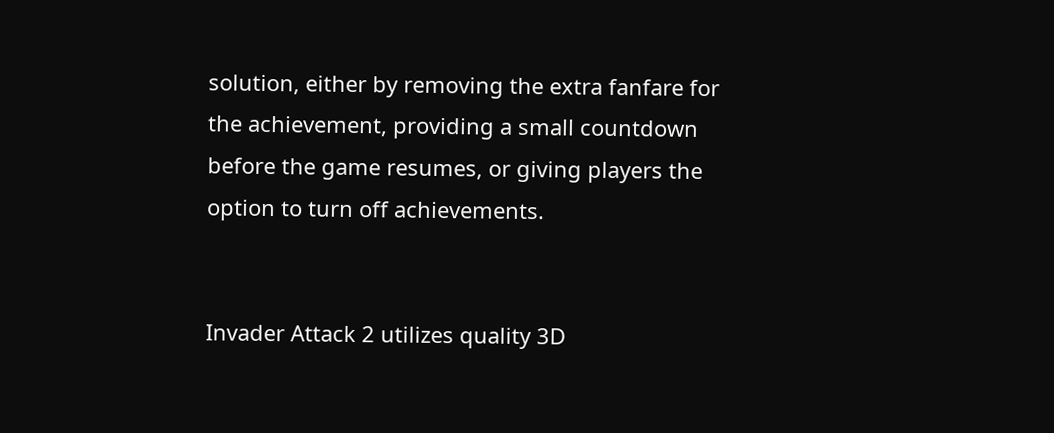solution, either by removing the extra fanfare for the achievement, providing a small countdown before the game resumes, or giving players the option to turn off achievements.


Invader Attack 2 utilizes quality 3D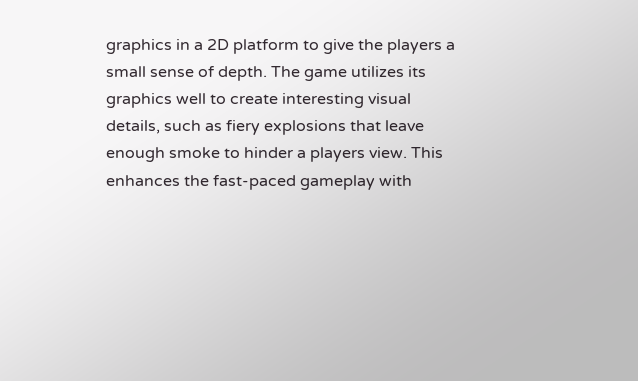graphics in a 2D platform to give the players a small sense of depth. The game utilizes its graphics well to create interesting visual details, such as fiery explosions that leave enough smoke to hinder a players view. This enhances the fast-paced gameplay with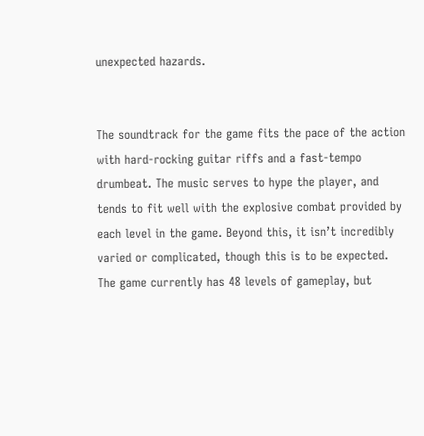unexpected hazards.


The soundtrack for the game fits the pace of the action with hard-rocking guitar riffs and a fast-tempo drumbeat. The music serves to hype the player, and tends to fit well with the explosive combat provided by each level in the game. Beyond this, it isn’t incredibly varied or complicated, though this is to be expected. The game currently has 48 levels of gameplay, but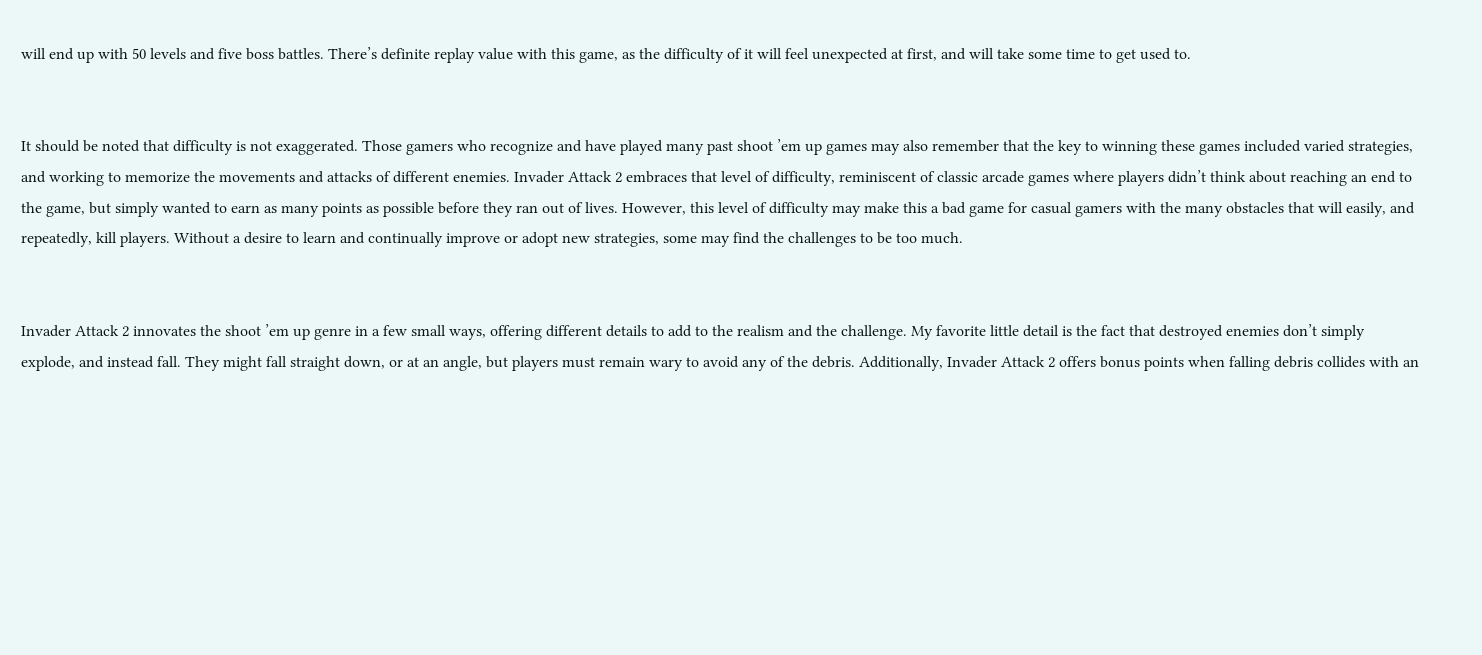will end up with 50 levels and five boss battles. There’s definite replay value with this game, as the difficulty of it will feel unexpected at first, and will take some time to get used to.


It should be noted that difficulty is not exaggerated. Those gamers who recognize and have played many past shoot ’em up games may also remember that the key to winning these games included varied strategies, and working to memorize the movements and attacks of different enemies. Invader Attack 2 embraces that level of difficulty, reminiscent of classic arcade games where players didn’t think about reaching an end to the game, but simply wanted to earn as many points as possible before they ran out of lives. However, this level of difficulty may make this a bad game for casual gamers with the many obstacles that will easily, and repeatedly, kill players. Without a desire to learn and continually improve or adopt new strategies, some may find the challenges to be too much.


Invader Attack 2 innovates the shoot ’em up genre in a few small ways, offering different details to add to the realism and the challenge. My favorite little detail is the fact that destroyed enemies don’t simply explode, and instead fall. They might fall straight down, or at an angle, but players must remain wary to avoid any of the debris. Additionally, Invader Attack 2 offers bonus points when falling debris collides with an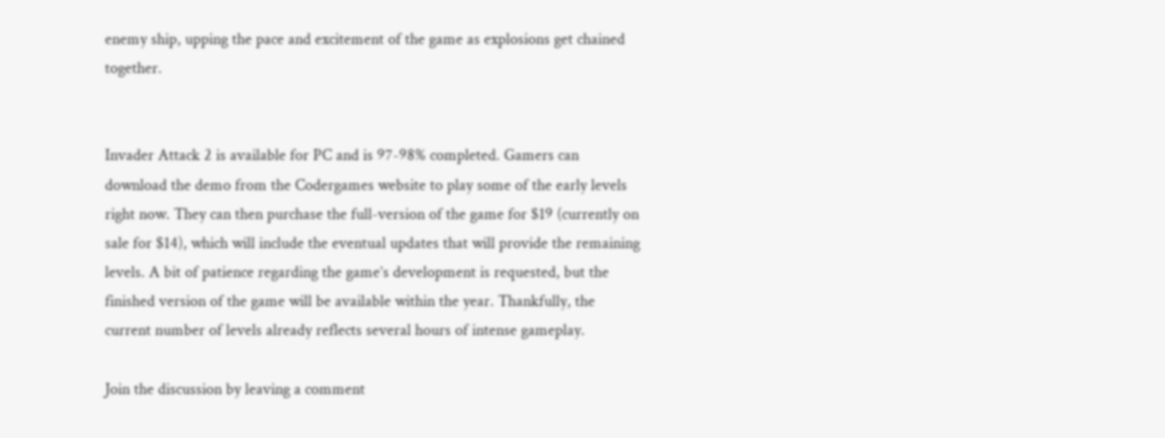enemy ship, upping the pace and excitement of the game as explosions get chained together.


Invader Attack 2 is available for PC and is 97-98% completed. Gamers can download the demo from the Codergames website to play some of the early levels right now. They can then purchase the full-version of the game for $19 (currently on sale for $14), which will include the eventual updates that will provide the remaining levels. A bit of patience regarding the game’s development is requested, but the finished version of the game will be available within the year. Thankfully, the current number of levels already reflects several hours of intense gameplay.

Join the discussion by leaving a comment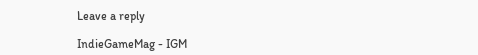Leave a reply

IndieGameMag - IGM